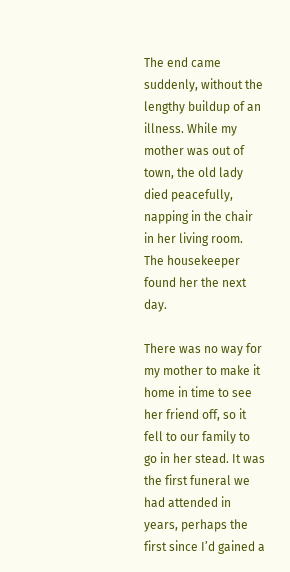The end came suddenly, without the lengthy buildup of an illness. While my mother was out of town, the old lady died peacefully, napping in the chair in her living room. The housekeeper found her the next day.

There was no way for my mother to make it home in time to see her friend off, so it fell to our family to go in her stead. It was the first funeral we had attended in years, perhaps the first since I’d gained a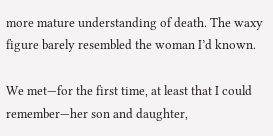more mature understanding of death. The waxy figure barely resembled the woman I’d known.

We met—for the first time, at least that I could remember—her son and daughter,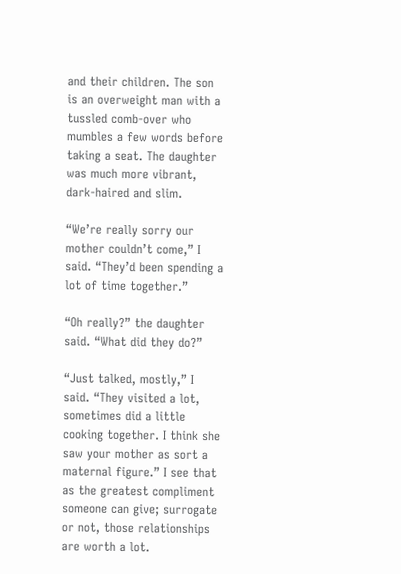and their children. The son is an overweight man with a tussled comb-over who mumbles a few words before taking a seat. The daughter was much more vibrant, dark-haired and slim.

“We’re really sorry our mother couldn’t come,” I said. “They’d been spending a lot of time together.”

“Oh really?” the daughter said. “What did they do?”

“Just talked, mostly,” I said. “They visited a lot, sometimes did a little cooking together. I think she saw your mother as sort a maternal figure.” I see that as the greatest compliment someone can give; surrogate or not, those relationships are worth a lot.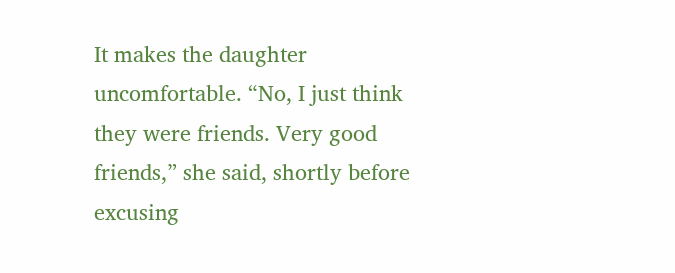It makes the daughter uncomfortable. “No, I just think they were friends. Very good friends,” she said, shortly before excusing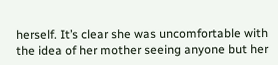herself. It’s clear she was uncomfortable with the idea of her mother seeing anyone but her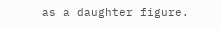as a daughter figure.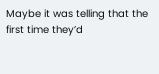Maybe it was telling that the first time they’d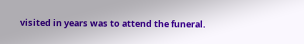visited in years was to attend the funeral.